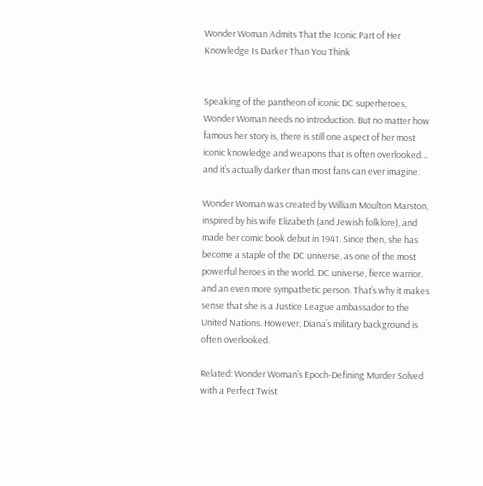Wonder Woman Admits That the Iconic Part of Her Knowledge Is Darker Than You Think


Speaking of the pantheon of iconic DC superheroes, Wonder Woman needs no introduction. But no matter how famous her story is, there is still one aspect of her most iconic knowledge and weapons that is often overlooked… and it’s actually darker than most fans can ever imagine.

Wonder Woman was created by William Moulton Marston, inspired by his wife Elizabeth (and Jewish folklore), and made her comic book debut in 1941. Since then, she has become a staple of the DC universe, as one of the most powerful heroes in the world. DC universe, fierce warrior. and an even more sympathetic person. That’s why it makes sense that she is a Justice League ambassador to the United Nations. However, Diana’s military background is often overlooked.

Related: Wonder Woman’s Epoch-Defining Murder Solved with a Perfect Twist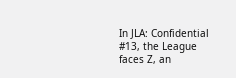In JLA: Confidential #13, the League faces Z, an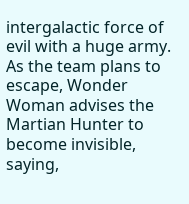intergalactic force of evil with a huge army. As the team plans to escape, Wonder Woman advises the Martian Hunter to become invisible, saying,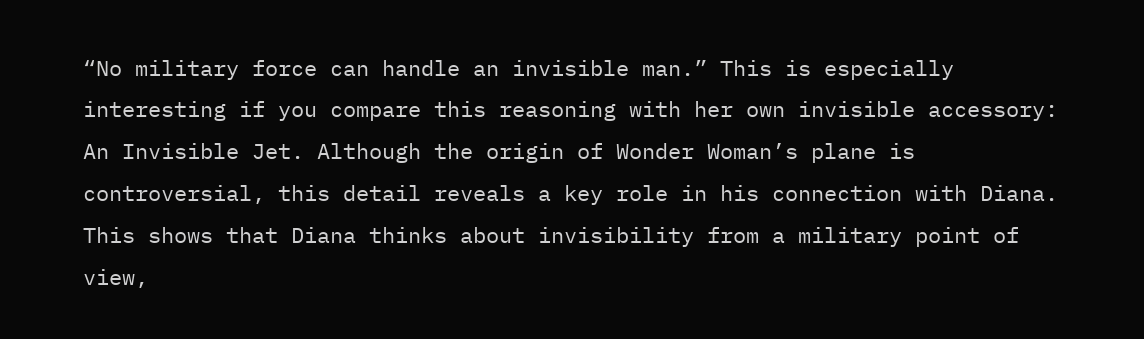“No military force can handle an invisible man.” This is especially interesting if you compare this reasoning with her own invisible accessory: An Invisible Jet. Although the origin of Wonder Woman’s plane is controversial, this detail reveals a key role in his connection with Diana. This shows that Diana thinks about invisibility from a military point of view,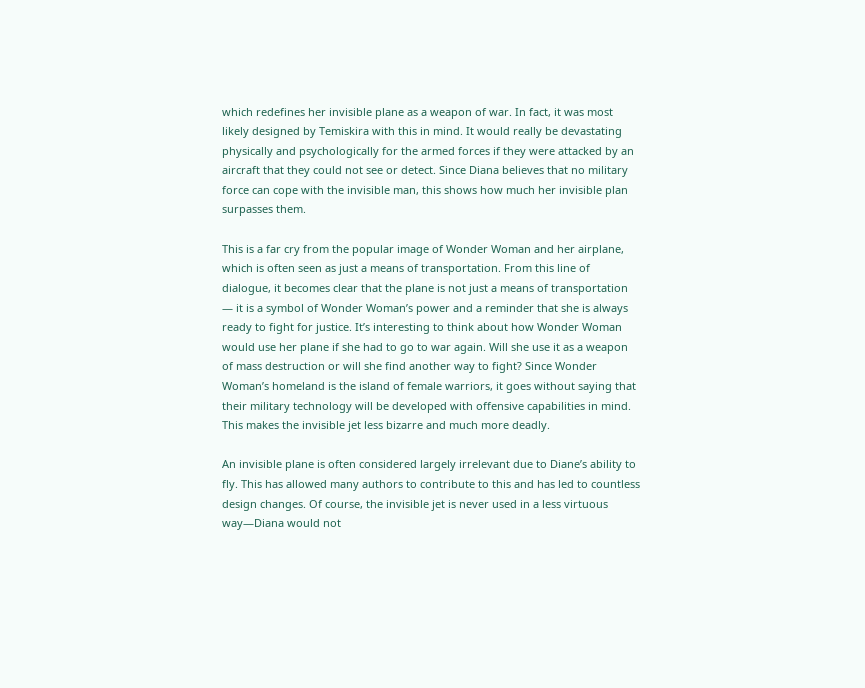which redefines her invisible plane as a weapon of war. In fact, it was most likely designed by Temiskira with this in mind. It would really be devastating physically and psychologically for the armed forces if they were attacked by an aircraft that they could not see or detect. Since Diana believes that no military force can cope with the invisible man, this shows how much her invisible plan surpasses them.

This is a far cry from the popular image of Wonder Woman and her airplane, which is often seen as just a means of transportation. From this line of dialogue, it becomes clear that the plane is not just a means of transportation — it is a symbol of Wonder Woman’s power and a reminder that she is always ready to fight for justice. It’s interesting to think about how Wonder Woman would use her plane if she had to go to war again. Will she use it as a weapon of mass destruction or will she find another way to fight? Since Wonder Woman’s homeland is the island of female warriors, it goes without saying that their military technology will be developed with offensive capabilities in mind. This makes the invisible jet less bizarre and much more deadly.

An invisible plane is often considered largely irrelevant due to Diane’s ability to fly. This has allowed many authors to contribute to this and has led to countless design changes. Of course, the invisible jet is never used in a less virtuous way—Diana would not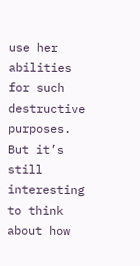use her abilities for such destructive purposes. But it’s still interesting to think about how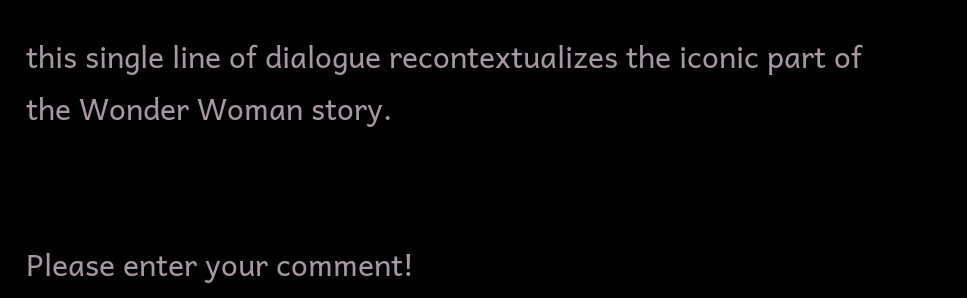this single line of dialogue recontextualizes the iconic part of the Wonder Woman story.


Please enter your comment!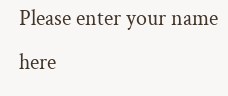Please enter your name here